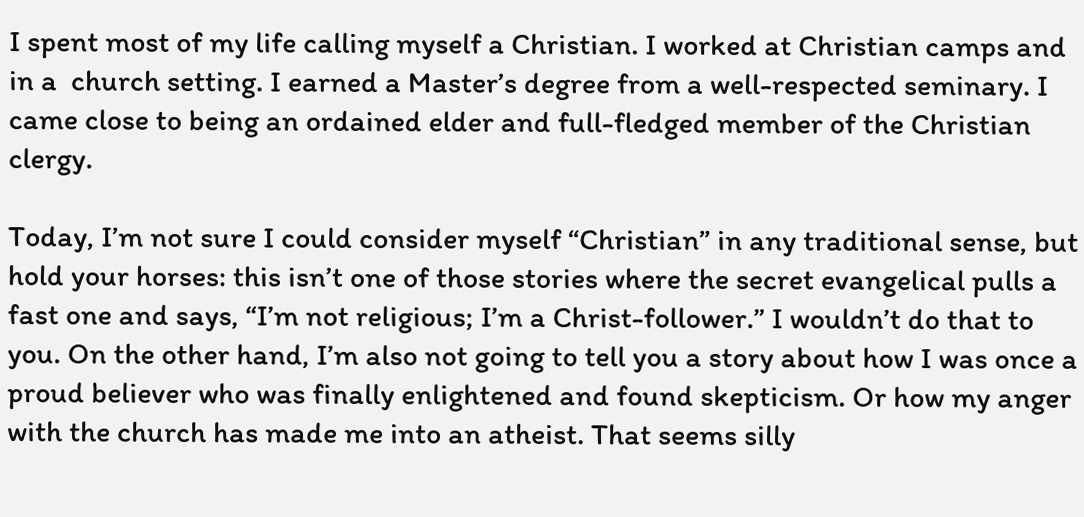I spent most of my life calling myself a Christian. I worked at Christian camps and in a  church setting. I earned a Master’s degree from a well-respected seminary. I came close to being an ordained elder and full-fledged member of the Christian clergy.

Today, I’m not sure I could consider myself “Christian” in any traditional sense, but hold your horses: this isn’t one of those stories where the secret evangelical pulls a fast one and says, “I’m not religious; I’m a Christ-follower.” I wouldn’t do that to you. On the other hand, I’m also not going to tell you a story about how I was once a proud believer who was finally enlightened and found skepticism. Or how my anger with the church has made me into an atheist. That seems silly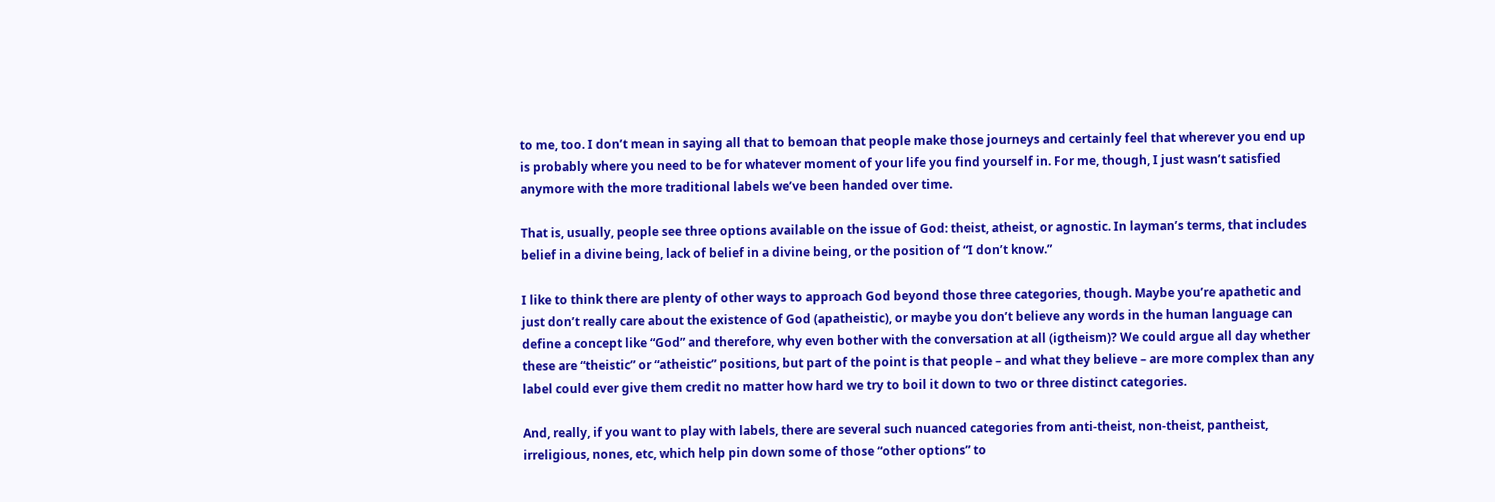to me, too. I don’t mean in saying all that to bemoan that people make those journeys and certainly feel that wherever you end up is probably where you need to be for whatever moment of your life you find yourself in. For me, though, I just wasn’t satisfied anymore with the more traditional labels we’ve been handed over time.

That is, usually, people see three options available on the issue of God: theist, atheist, or agnostic. In layman’s terms, that includes belief in a divine being, lack of belief in a divine being, or the position of “I don’t know.”

I like to think there are plenty of other ways to approach God beyond those three categories, though. Maybe you’re apathetic and just don’t really care about the existence of God (apatheistic), or maybe you don’t believe any words in the human language can define a concept like “God” and therefore, why even bother with the conversation at all (igtheism)? We could argue all day whether these are “theistic” or “atheistic” positions, but part of the point is that people – and what they believe – are more complex than any label could ever give them credit no matter how hard we try to boil it down to two or three distinct categories.

And, really, if you want to play with labels, there are several such nuanced categories from anti-theist, non-theist, pantheist, irreligious, nones, etc, which help pin down some of those “other options” to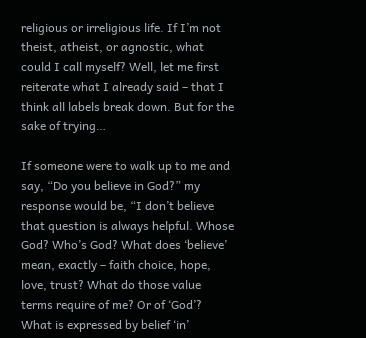religious or irreligious life. If I’m not theist, atheist, or agnostic, what could I call myself? Well, let me first reiterate what I already said – that I think all labels break down. But for the sake of trying…

If someone were to walk up to me and say, “Do you believe in God?” my response would be, “I don’t believe that question is always helpful. Whose God? Who’s God? What does ‘believe’ mean, exactly – faith choice, hope, love, trust? What do those value terms require of me? Or of ‘God’? What is expressed by belief ‘in’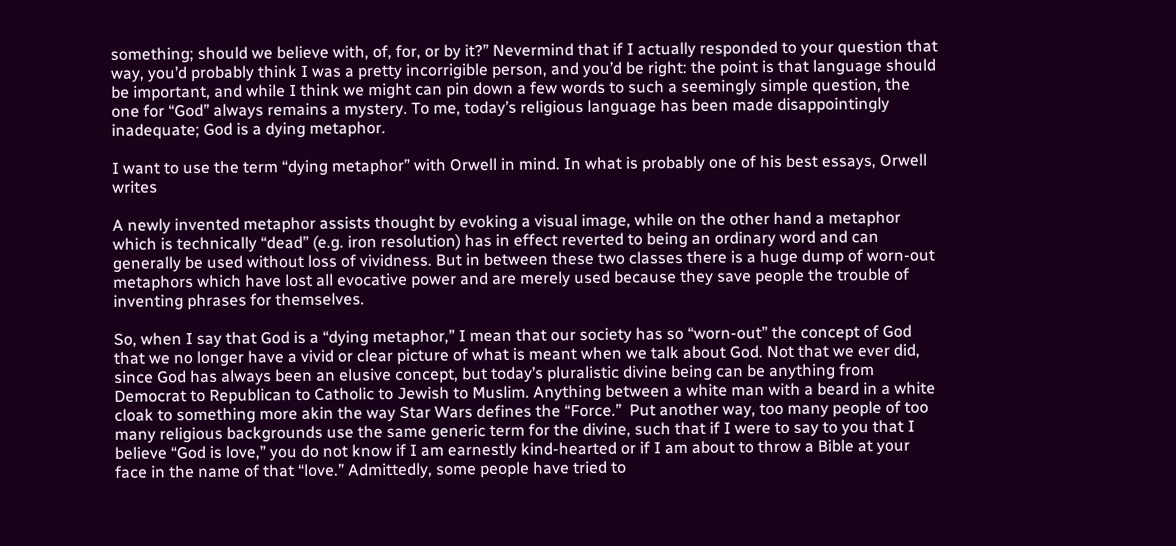something; should we believe with, of, for, or by it?” Nevermind that if I actually responded to your question that way, you’d probably think I was a pretty incorrigible person, and you’d be right: the point is that language should be important, and while I think we might can pin down a few words to such a seemingly simple question, the one for “God” always remains a mystery. To me, today’s religious language has been made disappointingly inadequate; God is a dying metaphor.

I want to use the term “dying metaphor” with Orwell in mind. In what is probably one of his best essays, Orwell writes

A newly invented metaphor assists thought by evoking a visual image, while on the other hand a metaphor which is technically “dead” (e.g. iron resolution) has in effect reverted to being an ordinary word and can generally be used without loss of vividness. But in between these two classes there is a huge dump of worn-out metaphors which have lost all evocative power and are merely used because they save people the trouble of inventing phrases for themselves.

So, when I say that God is a “dying metaphor,” I mean that our society has so “worn-out” the concept of God that we no longer have a vivid or clear picture of what is meant when we talk about God. Not that we ever did, since God has always been an elusive concept, but today’s pluralistic divine being can be anything from Democrat to Republican to Catholic to Jewish to Muslim. Anything between a white man with a beard in a white cloak to something more akin the way Star Wars defines the “Force.”  Put another way, too many people of too many religious backgrounds use the same generic term for the divine, such that if I were to say to you that I believe “God is love,” you do not know if I am earnestly kind-hearted or if I am about to throw a Bible at your face in the name of that “love.” Admittedly, some people have tried to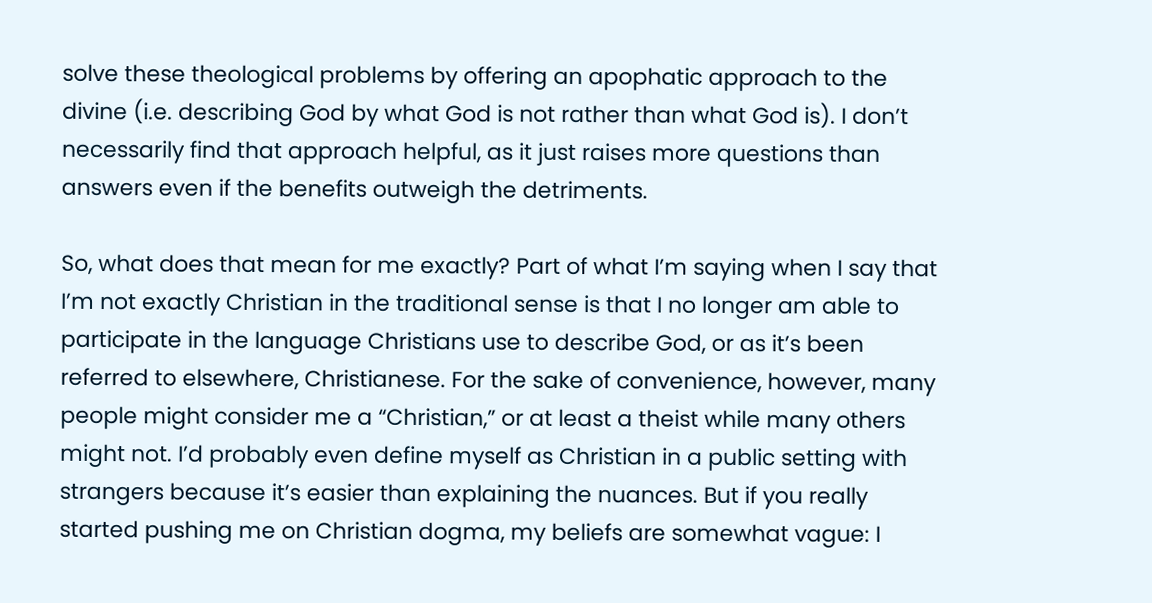solve these theological problems by offering an apophatic approach to the divine (i.e. describing God by what God is not rather than what God is). I don’t necessarily find that approach helpful, as it just raises more questions than answers even if the benefits outweigh the detriments.

So, what does that mean for me exactly? Part of what I’m saying when I say that I’m not exactly Christian in the traditional sense is that I no longer am able to participate in the language Christians use to describe God, or as it’s been referred to elsewhere, Christianese. For the sake of convenience, however, many people might consider me a “Christian,” or at least a theist while many others might not. I’d probably even define myself as Christian in a public setting with strangers because it’s easier than explaining the nuances. But if you really started pushing me on Christian dogma, my beliefs are somewhat vague: I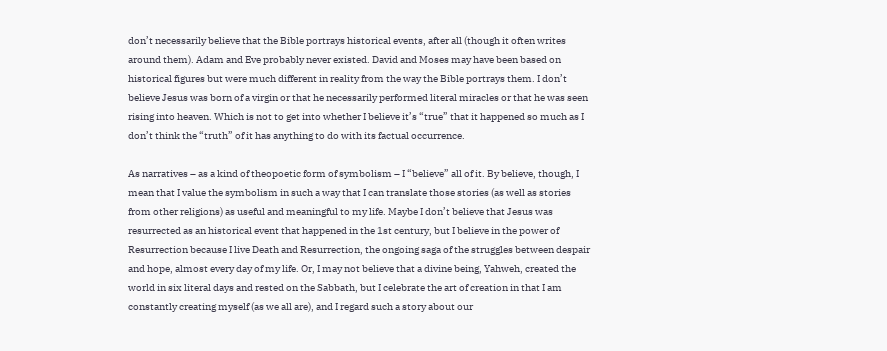don’t necessarily believe that the Bible portrays historical events, after all (though it often writes around them). Adam and Eve probably never existed. David and Moses may have been based on historical figures but were much different in reality from the way the Bible portrays them. I don’t believe Jesus was born of a virgin or that he necessarily performed literal miracles or that he was seen rising into heaven. Which is not to get into whether I believe it’s “true” that it happened so much as I don’t think the “truth” of it has anything to do with its factual occurrence.

As narratives – as a kind of theopoetic form of symbolism – I “believe” all of it. By believe, though, I mean that I value the symbolism in such a way that I can translate those stories (as well as stories from other religions) as useful and meaningful to my life. Maybe I don’t believe that Jesus was resurrected as an historical event that happened in the 1st century, but I believe in the power of Resurrection because I live Death and Resurrection, the ongoing saga of the struggles between despair and hope, almost every day of my life. Or, I may not believe that a divine being, Yahweh, created the world in six literal days and rested on the Sabbath, but I celebrate the art of creation in that I am constantly creating myself (as we all are), and I regard such a story about our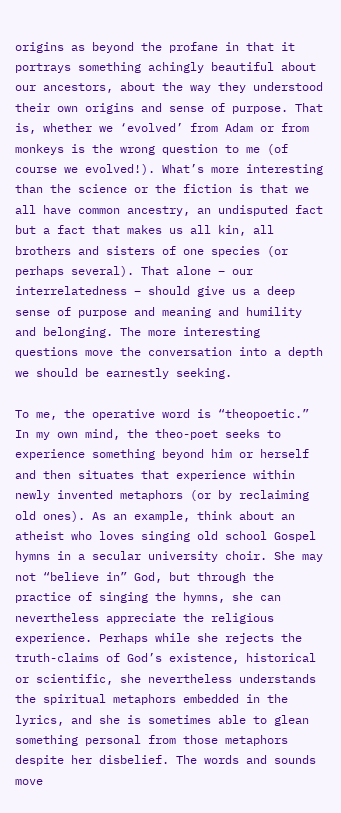origins as beyond the profane in that it portrays something achingly beautiful about our ancestors, about the way they understood their own origins and sense of purpose. That is, whether we ‘evolved’ from Adam or from monkeys is the wrong question to me (of course we evolved!). What’s more interesting than the science or the fiction is that we all have common ancestry, an undisputed fact but a fact that makes us all kin, all brothers and sisters of one species (or perhaps several). That alone – our interrelatedness – should give us a deep sense of purpose and meaning and humility and belonging. The more interesting questions move the conversation into a depth we should be earnestly seeking.

To me, the operative word is “theopoetic.” In my own mind, the theo-poet seeks to experience something beyond him or herself and then situates that experience within newly invented metaphors (or by reclaiming old ones). As an example, think about an atheist who loves singing old school Gospel hymns in a secular university choir. She may not “believe in” God, but through the practice of singing the hymns, she can nevertheless appreciate the religious experience. Perhaps while she rejects the truth-claims of God’s existence, historical or scientific, she nevertheless understands the spiritual metaphors embedded in the lyrics, and she is sometimes able to glean something personal from those metaphors despite her disbelief. The words and sounds move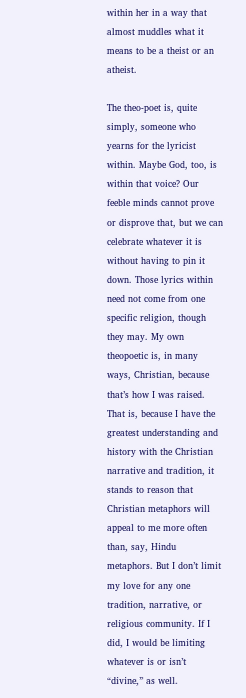within her in a way that almost muddles what it means to be a theist or an atheist.

The theo-poet is, quite simply, someone who yearns for the lyricist within. Maybe God, too, is within that voice? Our feeble minds cannot prove or disprove that, but we can celebrate whatever it is without having to pin it down. Those lyrics within need not come from one specific religion, though they may. My own theopoetic is, in many ways, Christian, because that’s how I was raised. That is, because I have the greatest understanding and history with the Christian narrative and tradition, it stands to reason that Christian metaphors will appeal to me more often than, say, Hindu metaphors. But I don’t limit my love for any one tradition, narrative, or religious community. If I did, I would be limiting whatever is or isn’t “divine,” as well.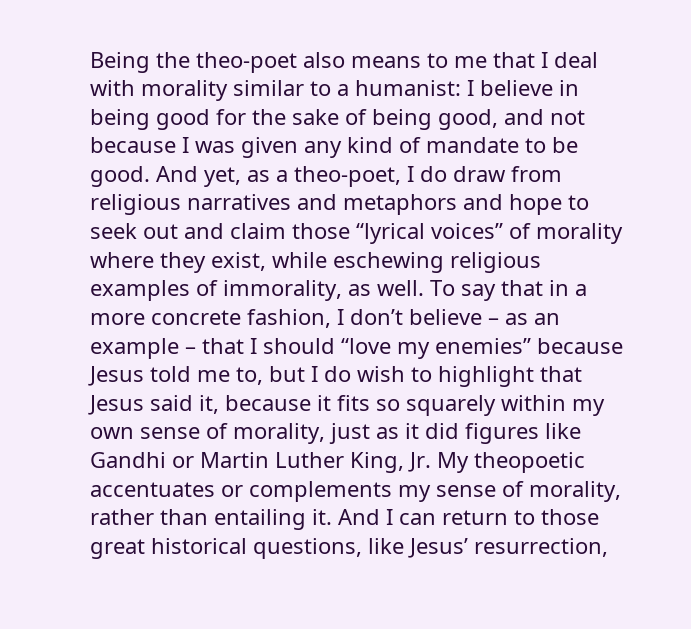Being the theo-poet also means to me that I deal with morality similar to a humanist: I believe in being good for the sake of being good, and not because I was given any kind of mandate to be good. And yet, as a theo-poet, I do draw from religious narratives and metaphors and hope to seek out and claim those “lyrical voices” of morality where they exist, while eschewing religious examples of immorality, as well. To say that in a more concrete fashion, I don’t believe – as an example – that I should “love my enemies” because Jesus told me to, but I do wish to highlight that Jesus said it, because it fits so squarely within my own sense of morality, just as it did figures like Gandhi or Martin Luther King, Jr. My theopoetic accentuates or complements my sense of morality, rather than entailing it. And I can return to those great historical questions, like Jesus’ resurrection,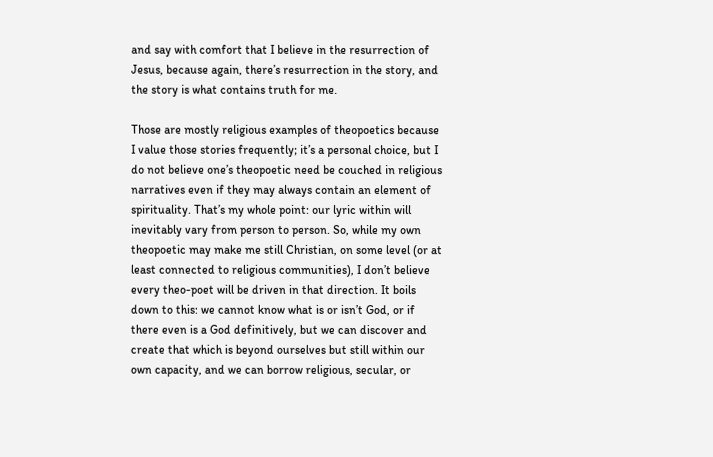and say with comfort that I believe in the resurrection of Jesus, because again, there’s resurrection in the story, and the story is what contains truth for me.

Those are mostly religious examples of theopoetics because I value those stories frequently; it’s a personal choice, but I do not believe one’s theopoetic need be couched in religious narratives even if they may always contain an element of spirituality. That’s my whole point: our lyric within will inevitably vary from person to person. So, while my own theopoetic may make me still Christian, on some level (or at least connected to religious communities), I don’t believe every theo-poet will be driven in that direction. It boils down to this: we cannot know what is or isn’t God, or if there even is a God definitively, but we can discover and create that which is beyond ourselves but still within our own capacity, and we can borrow religious, secular, or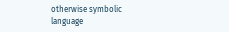otherwise symbolic language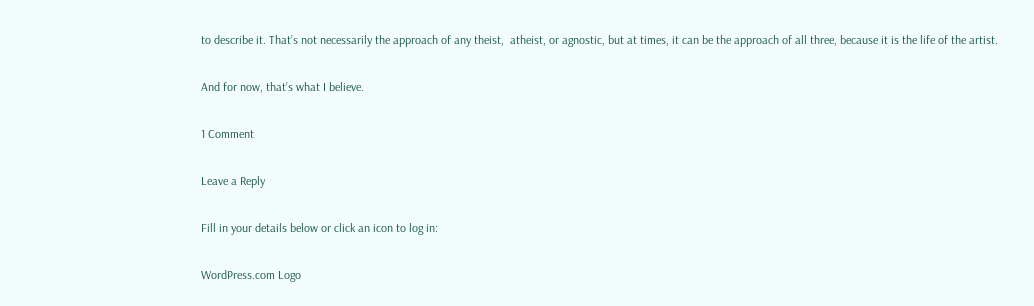to describe it. That’s not necessarily the approach of any theist,  atheist, or agnostic, but at times, it can be the approach of all three, because it is the life of the artist.

And for now, that’s what I believe.

1 Comment

Leave a Reply

Fill in your details below or click an icon to log in:

WordPress.com Logo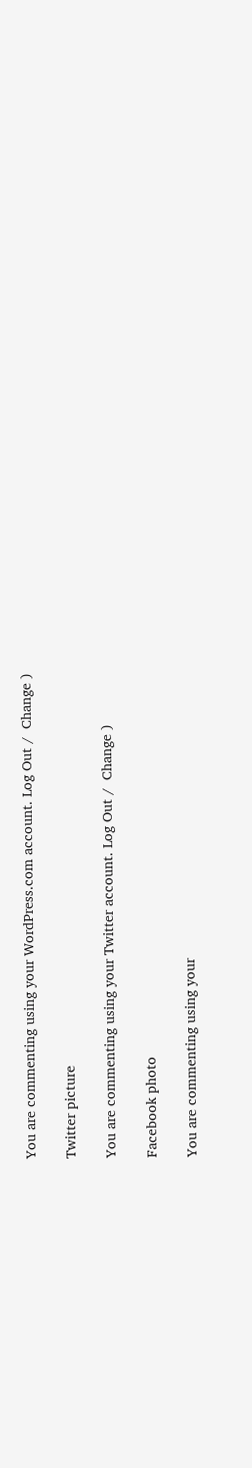You are commenting using your WordPress.com account. Log Out /  Change )

Twitter picture

You are commenting using your Twitter account. Log Out /  Change )

Facebook photo

You are commenting using your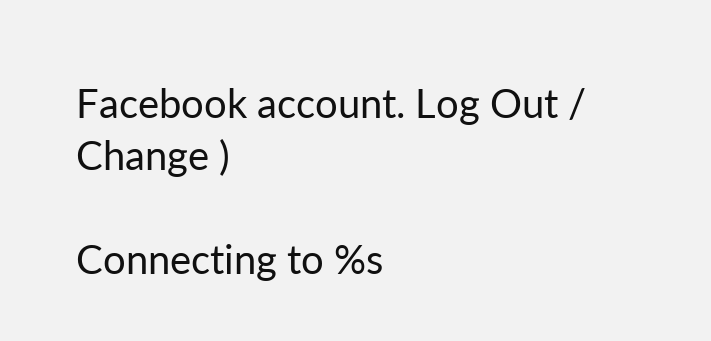Facebook account. Log Out /  Change )

Connecting to %s